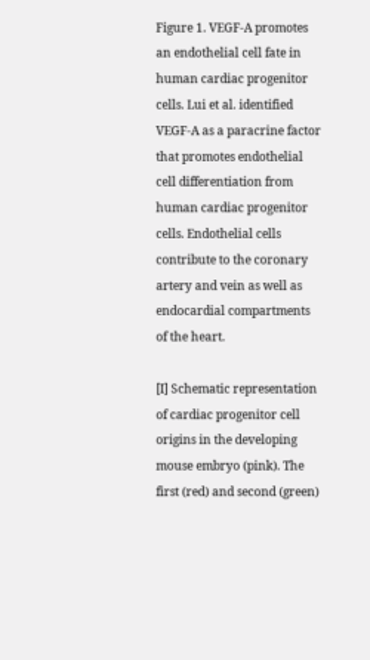Figure 1. VEGF-A promotes an endothelial cell fate in human cardiac progenitor cells. Lui et al. identified VEGF-A as a paracrine factor that promotes endothelial cell differentiation from human cardiac progenitor cells. Endothelial cells contribute to the coronary artery and vein as well as endocardial compartments of the heart.

[I] Schematic representation of cardiac progenitor cell origins in the developing mouse embryo (pink). The first (red) and second (green)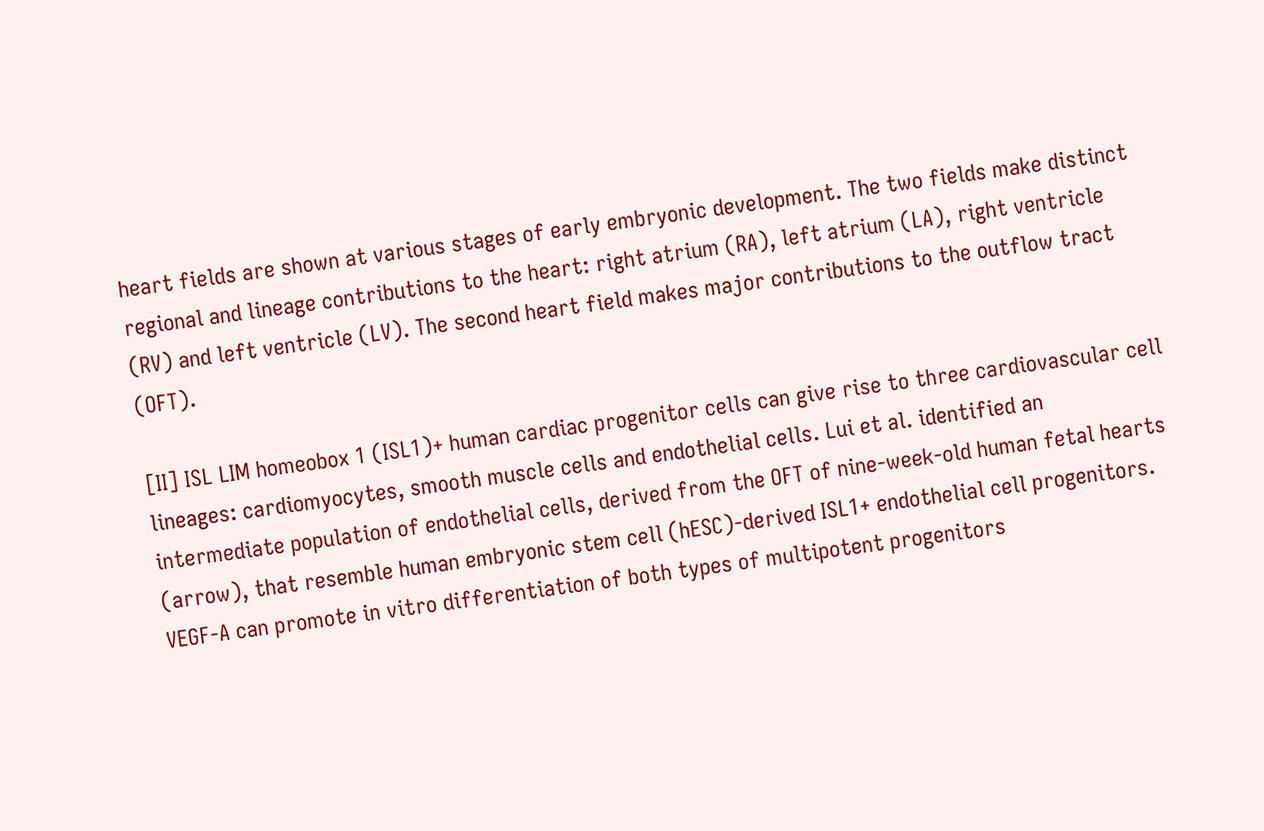heart fields are shown at various stages of early embryonic development. The two fields make distinct regional and lineage contributions to the heart: right atrium (RA), left atrium (LA), right ventricle (RV) and left ventricle (LV). The second heart field makes major contributions to the outflow tract (OFT).

[II] ISL LIM homeobox 1 (ISL1)+ human cardiac progenitor cells can give rise to three cardiovascular cell lineages: cardiomyocytes, smooth muscle cells and endothelial cells. Lui et al. identified an intermediate population of endothelial cells, derived from the OFT of nine-week-old human fetal hearts (arrow), that resemble human embryonic stem cell (hESC)-derived ISL1+ endothelial cell progenitors. VEGF-A can promote in vitro differentiation of both types of multipotent progenitors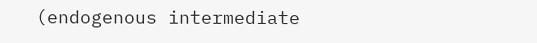(endogenous intermediate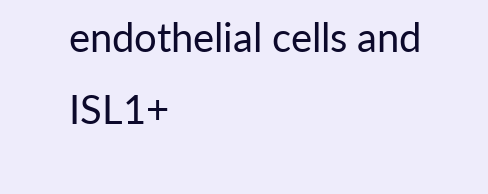endothelial cells and ISL1+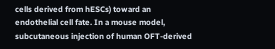cells derived from hESCs) toward an endothelial cell fate. In a mouse model, subcutaneous injection of human OFT-derived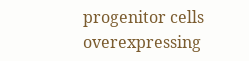progenitor cells overexpressing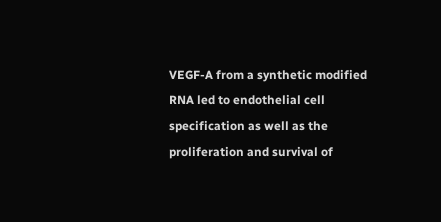VEGF-A from a synthetic modified RNA led to endothelial cell specification as well as the proliferation and survival of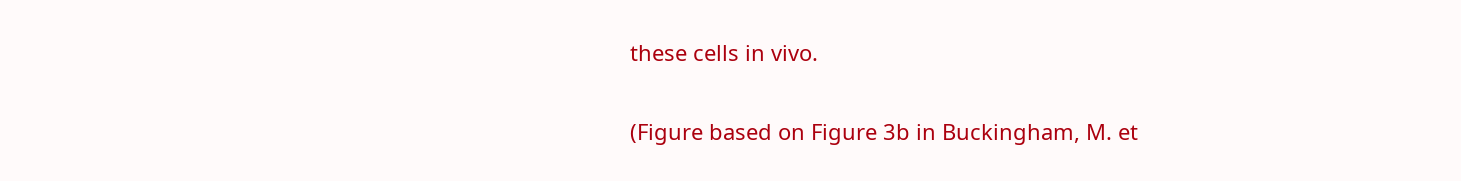these cells in vivo.

(Figure based on Figure 3b in Buckingham, M. et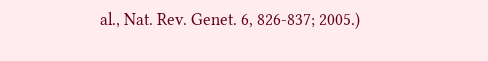al., Nat. Rev. Genet. 6, 826-837; 2005.)